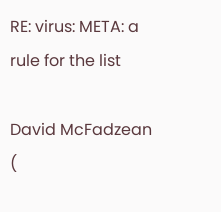RE: virus: META: a rule for the list

David McFadzean (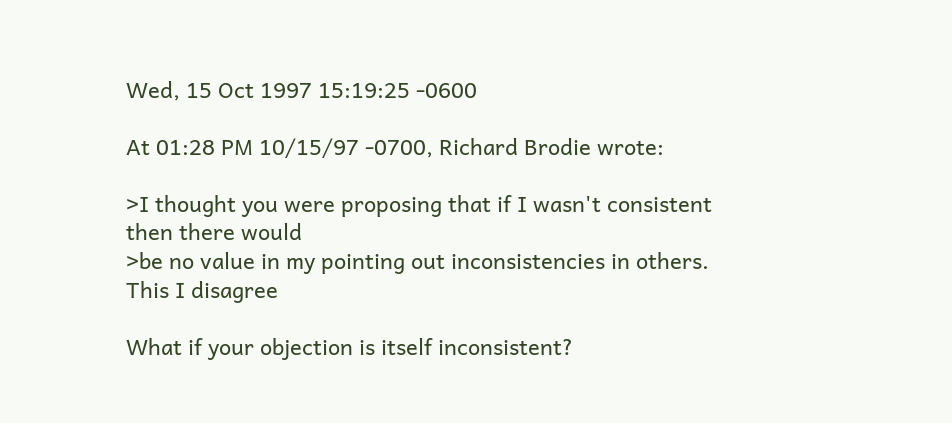Wed, 15 Oct 1997 15:19:25 -0600

At 01:28 PM 10/15/97 -0700, Richard Brodie wrote:

>I thought you were proposing that if I wasn't consistent then there would
>be no value in my pointing out inconsistencies in others. This I disagree

What if your objection is itself inconsistent?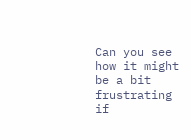Can you see how it might
be a bit frustrating if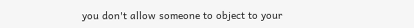you don't allow someone to object to your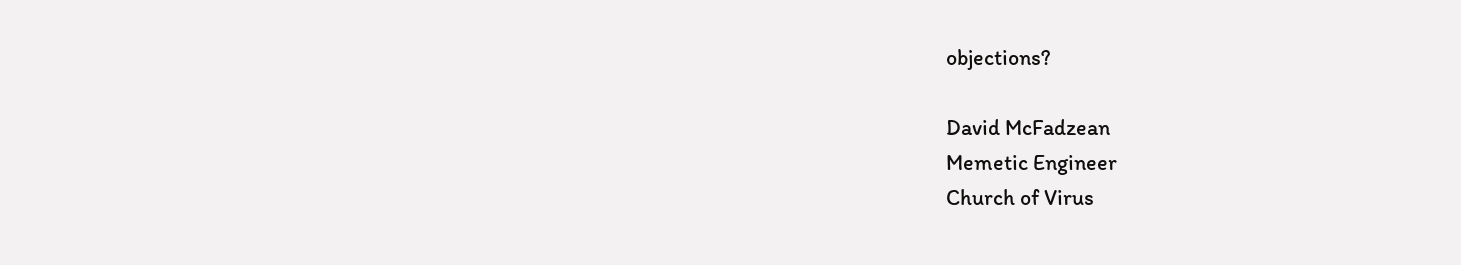objections?

David McFadzean
Memetic Engineer
Church of Virus